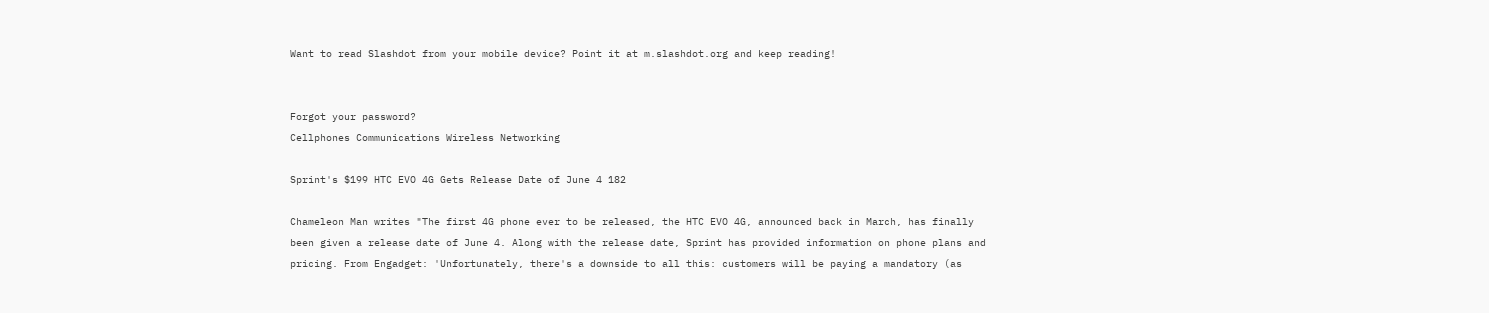Want to read Slashdot from your mobile device? Point it at m.slashdot.org and keep reading!


Forgot your password?
Cellphones Communications Wireless Networking

Sprint's $199 HTC EVO 4G Gets Release Date of June 4 182

Chameleon Man writes "The first 4G phone ever to be released, the HTC EVO 4G, announced back in March, has finally been given a release date of June 4. Along with the release date, Sprint has provided information on phone plans and pricing. From Engadget: 'Unfortunately, there's a downside to all this: customers will be paying a mandatory (as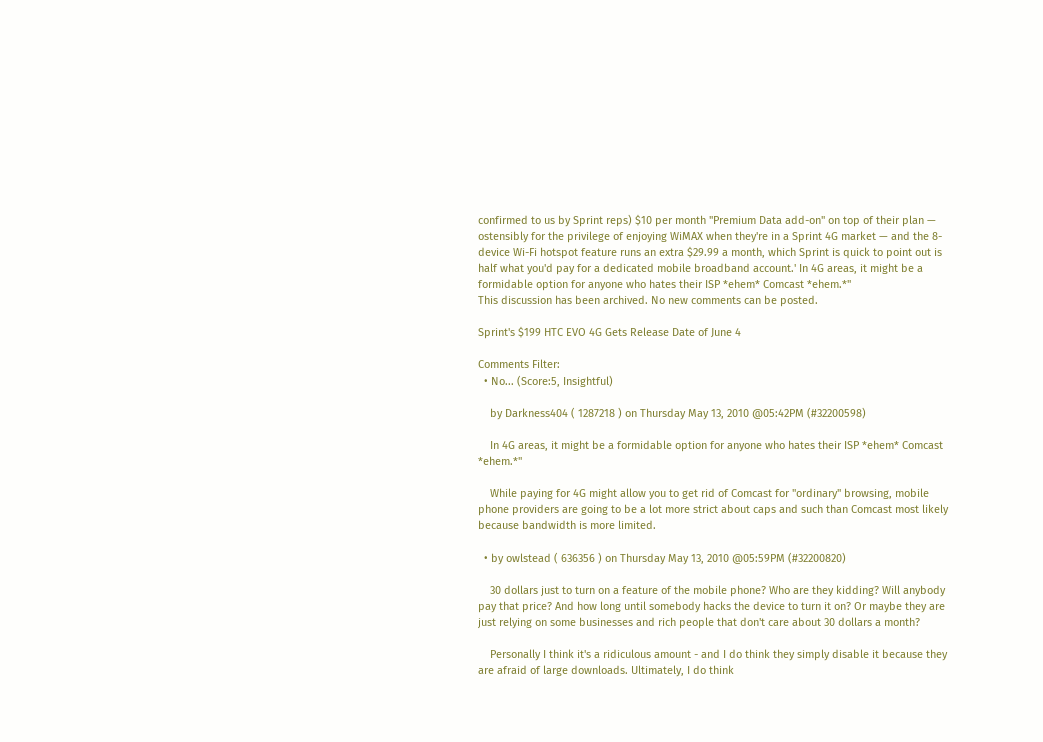confirmed to us by Sprint reps) $10 per month "Premium Data add-on" on top of their plan — ostensibly for the privilege of enjoying WiMAX when they're in a Sprint 4G market — and the 8-device Wi-Fi hotspot feature runs an extra $29.99 a month, which Sprint is quick to point out is half what you'd pay for a dedicated mobile broadband account.' In 4G areas, it might be a formidable option for anyone who hates their ISP *ehem* Comcast *ehem.*"
This discussion has been archived. No new comments can be posted.

Sprint's $199 HTC EVO 4G Gets Release Date of June 4

Comments Filter:
  • No... (Score:5, Insightful)

    by Darkness404 ( 1287218 ) on Thursday May 13, 2010 @05:42PM (#32200598)

    In 4G areas, it might be a formidable option for anyone who hates their ISP *ehem* Comcast *ehem.*"

    While paying for 4G might allow you to get rid of Comcast for "ordinary" browsing, mobile phone providers are going to be a lot more strict about caps and such than Comcast most likely because bandwidth is more limited.

  • by owlstead ( 636356 ) on Thursday May 13, 2010 @05:59PM (#32200820)

    30 dollars just to turn on a feature of the mobile phone? Who are they kidding? Will anybody pay that price? And how long until somebody hacks the device to turn it on? Or maybe they are just relying on some businesses and rich people that don't care about 30 dollars a month?

    Personally I think it's a ridiculous amount - and I do think they simply disable it because they are afraid of large downloads. Ultimately, I do think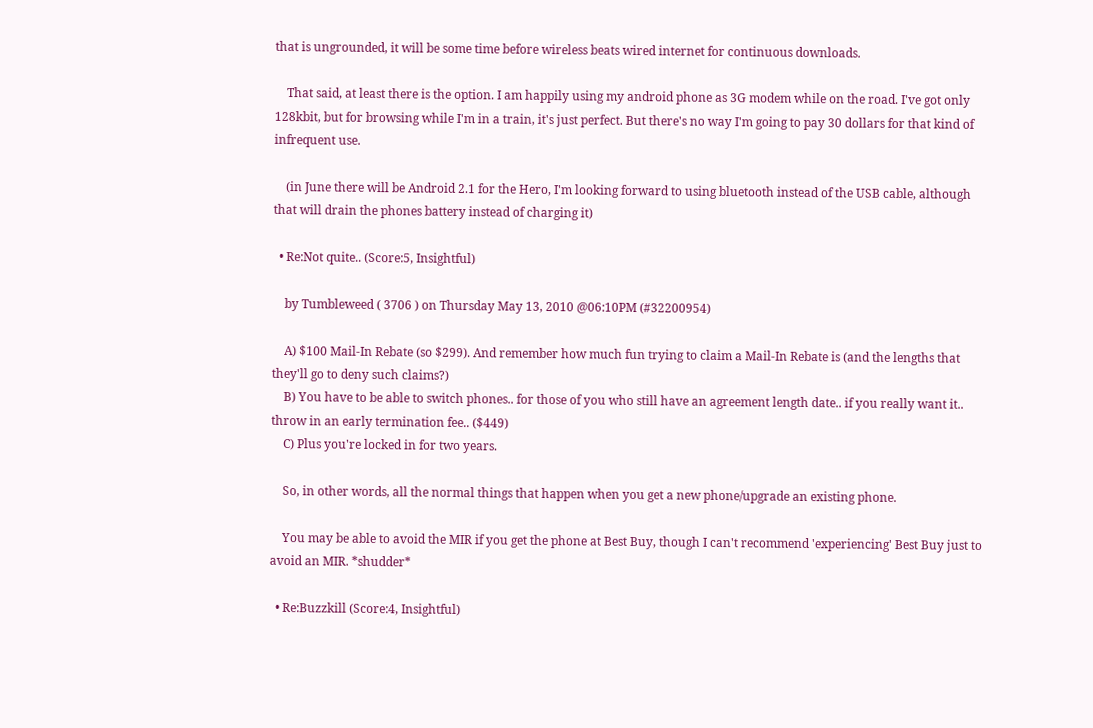that is ungrounded, it will be some time before wireless beats wired internet for continuous downloads.

    That said, at least there is the option. I am happily using my android phone as 3G modem while on the road. I've got only 128kbit, but for browsing while I'm in a train, it's just perfect. But there's no way I'm going to pay 30 dollars for that kind of infrequent use.

    (in June there will be Android 2.1 for the Hero, I'm looking forward to using bluetooth instead of the USB cable, although that will drain the phones battery instead of charging it)

  • Re:Not quite.. (Score:5, Insightful)

    by Tumbleweed ( 3706 ) on Thursday May 13, 2010 @06:10PM (#32200954)

    A) $100 Mail-In Rebate (so $299). And remember how much fun trying to claim a Mail-In Rebate is (and the lengths that they'll go to deny such claims?)
    B) You have to be able to switch phones.. for those of you who still have an agreement length date.. if you really want it.. throw in an early termination fee.. ($449)
    C) Plus you're locked in for two years.

    So, in other words, all the normal things that happen when you get a new phone/upgrade an existing phone.

    You may be able to avoid the MIR if you get the phone at Best Buy, though I can't recommend 'experiencing' Best Buy just to avoid an MIR. *shudder*

  • Re:Buzzkill (Score:4, Insightful)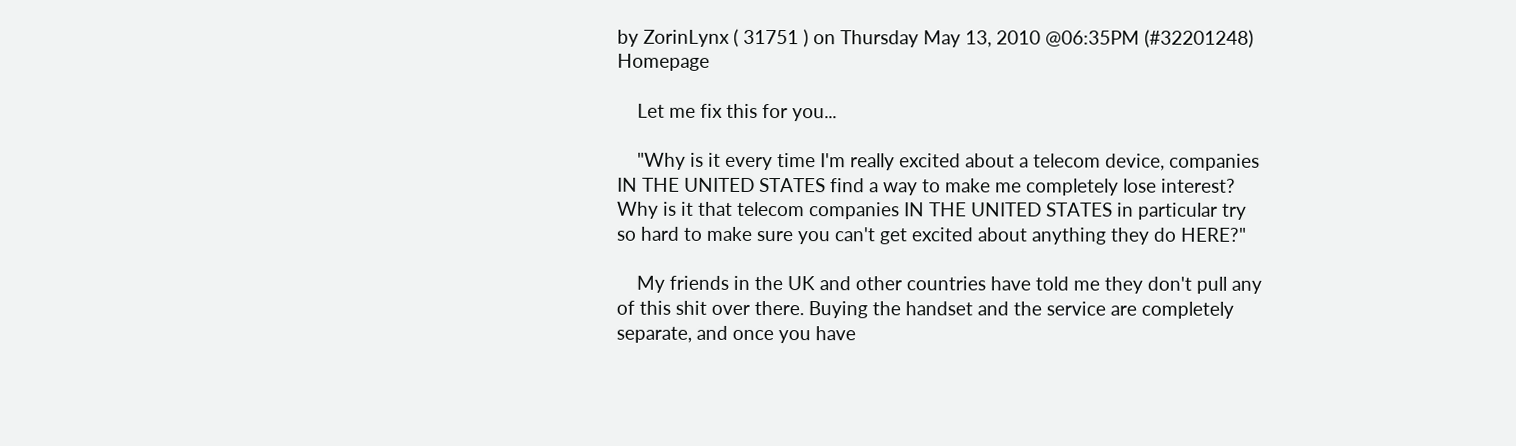by ZorinLynx ( 31751 ) on Thursday May 13, 2010 @06:35PM (#32201248) Homepage

    Let me fix this for you...

    "Why is it every time I'm really excited about a telecom device, companies IN THE UNITED STATES find a way to make me completely lose interest? Why is it that telecom companies IN THE UNITED STATES in particular try so hard to make sure you can't get excited about anything they do HERE?"

    My friends in the UK and other countries have told me they don't pull any of this shit over there. Buying the handset and the service are completely separate, and once you have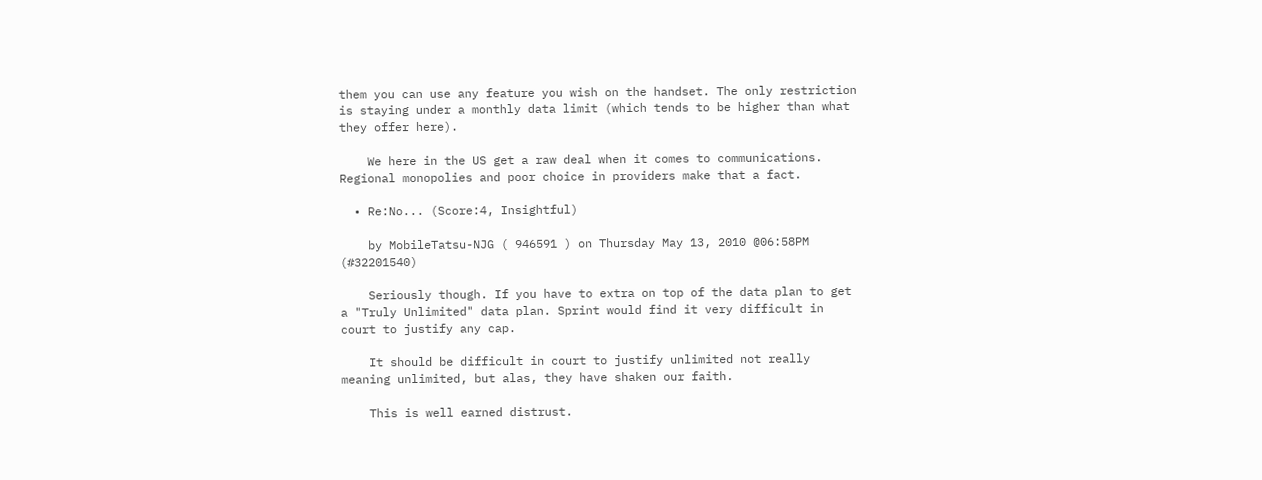them you can use any feature you wish on the handset. The only restriction is staying under a monthly data limit (which tends to be higher than what they offer here).

    We here in the US get a raw deal when it comes to communications. Regional monopolies and poor choice in providers make that a fact.

  • Re:No... (Score:4, Insightful)

    by MobileTatsu-NJG ( 946591 ) on Thursday May 13, 2010 @06:58PM (#32201540)

    Seriously though. If you have to extra on top of the data plan to get a "Truly Unlimited" data plan. Sprint would find it very difficult in court to justify any cap.

    It should be difficult in court to justify unlimited not really meaning unlimited, but alas, they have shaken our faith.

    This is well earned distrust.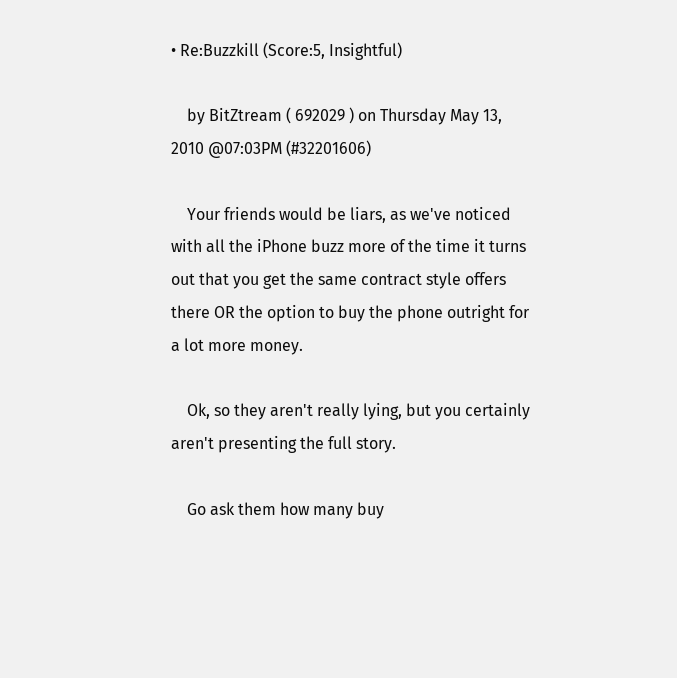• Re:Buzzkill (Score:5, Insightful)

    by BitZtream ( 692029 ) on Thursday May 13, 2010 @07:03PM (#32201606)

    Your friends would be liars, as we've noticed with all the iPhone buzz more of the time it turns out that you get the same contract style offers there OR the option to buy the phone outright for a lot more money.

    Ok, so they aren't really lying, but you certainly aren't presenting the full story.

    Go ask them how many buy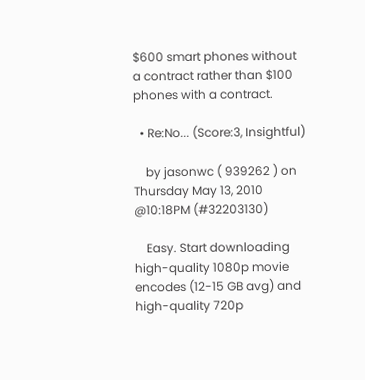$600 smart phones without a contract rather than $100 phones with a contract.

  • Re:No... (Score:3, Insightful)

    by jasonwc ( 939262 ) on Thursday May 13, 2010 @10:18PM (#32203130)

    Easy. Start downloading high-quality 1080p movie encodes (12-15 GB avg) and high-quality 720p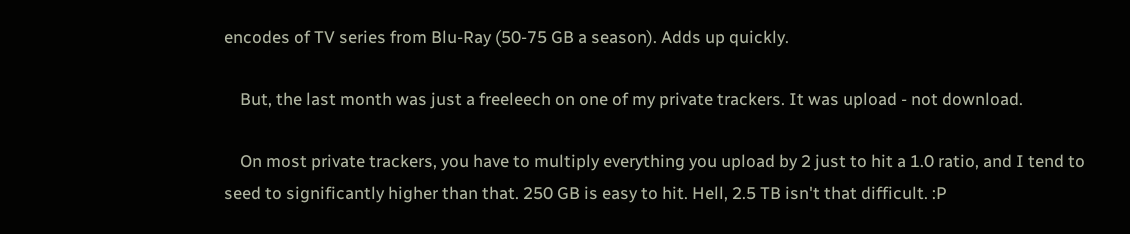encodes of TV series from Blu-Ray (50-75 GB a season). Adds up quickly.

    But, the last month was just a freeleech on one of my private trackers. It was upload - not download.

    On most private trackers, you have to multiply everything you upload by 2 just to hit a 1.0 ratio, and I tend to seed to significantly higher than that. 250 GB is easy to hit. Hell, 2.5 TB isn't that difficult. :P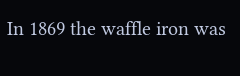In 1869 the waffle iron was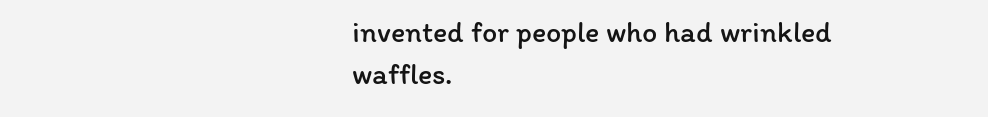invented for people who had wrinkled waffles.